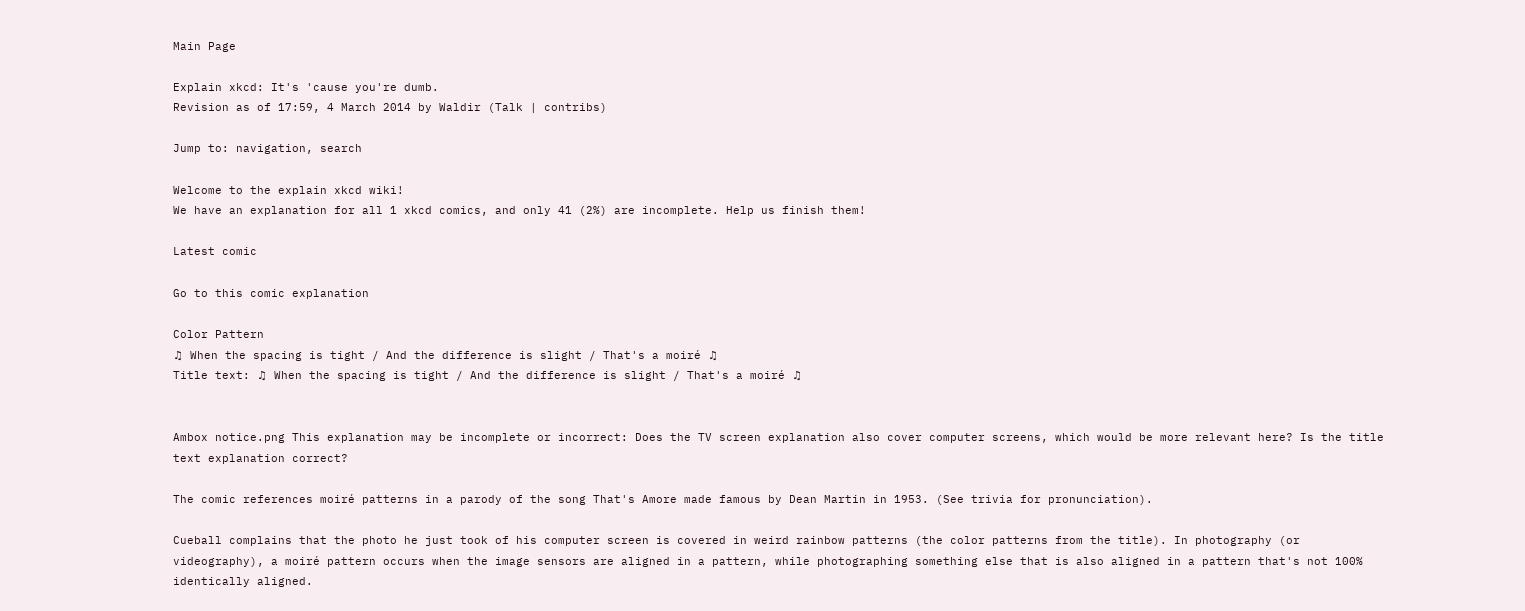Main Page

Explain xkcd: It's 'cause you're dumb.
Revision as of 17:59, 4 March 2014 by Waldir (Talk | contribs)

Jump to: navigation, search

Welcome to the explain xkcd wiki!
We have an explanation for all 1 xkcd comics, and only 41 (2%) are incomplete. Help us finish them!

Latest comic

Go to this comic explanation

Color Pattern
♫ When the spacing is tight / And the difference is slight / That's a moiré ♫
Title text: ♫ When the spacing is tight / And the difference is slight / That's a moiré ♫


Ambox notice.png This explanation may be incomplete or incorrect: Does the TV screen explanation also cover computer screens, which would be more relevant here? Is the title text explanation correct?

The comic references moiré patterns in a parody of the song That's Amore made famous by Dean Martin in 1953. (See trivia for pronunciation).

Cueball complains that the photo he just took of his computer screen is covered in weird rainbow patterns (the color patterns from the title). In photography (or videography), a moiré pattern occurs when the image sensors are aligned in a pattern, while photographing something else that is also aligned in a pattern that's not 100% identically aligned.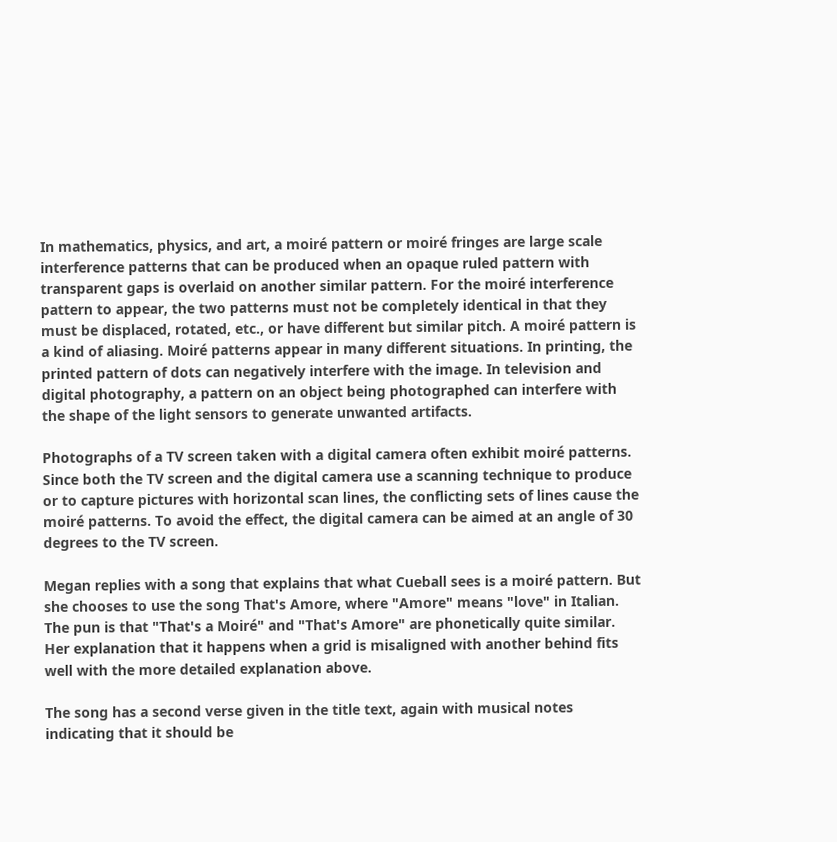In mathematics, physics, and art, a moiré pattern or moiré fringes are large scale interference patterns that can be produced when an opaque ruled pattern with transparent gaps is overlaid on another similar pattern. For the moiré interference pattern to appear, the two patterns must not be completely identical in that they must be displaced, rotated, etc., or have different but similar pitch. A moiré pattern is a kind of aliasing. Moiré patterns appear in many different situations. In printing, the printed pattern of dots can negatively interfere with the image. In television and digital photography, a pattern on an object being photographed can interfere with the shape of the light sensors to generate unwanted artifacts.

Photographs of a TV screen taken with a digital camera often exhibit moiré patterns. Since both the TV screen and the digital camera use a scanning technique to produce or to capture pictures with horizontal scan lines, the conflicting sets of lines cause the moiré patterns. To avoid the effect, the digital camera can be aimed at an angle of 30 degrees to the TV screen.

Megan replies with a song that explains that what Cueball sees is a moiré pattern. But she chooses to use the song That's Amore, where "Amore" means "love" in Italian. The pun is that "That's a Moiré" and "That's Amore" are phonetically quite similar. Her explanation that it happens when a grid is misaligned with another behind fits well with the more detailed explanation above.

The song has a second verse given in the title text, again with musical notes indicating that it should be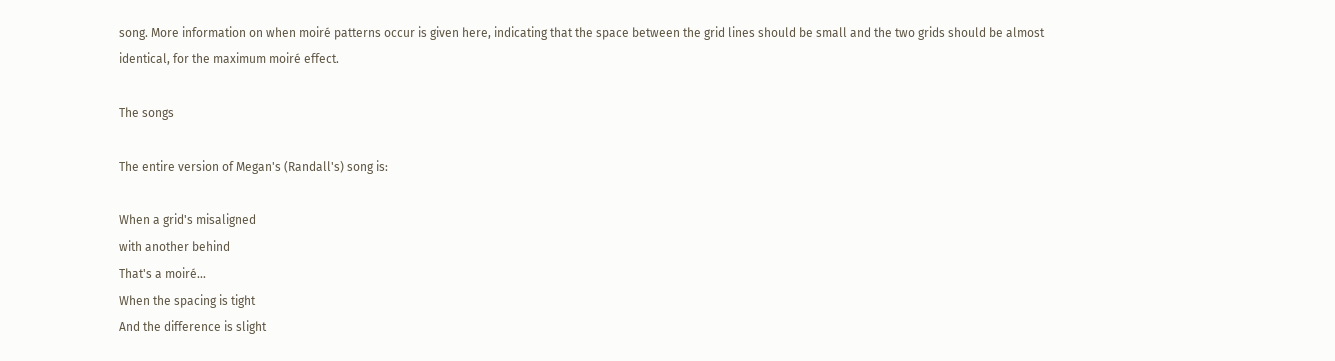song. More information on when moiré patterns occur is given here, indicating that the space between the grid lines should be small and the two grids should be almost identical, for the maximum moiré effect.

The songs

The entire version of Megan's (Randall's) song is:

When a grid's misaligned
with another behind
That's a moiré...
When the spacing is tight
And the difference is slight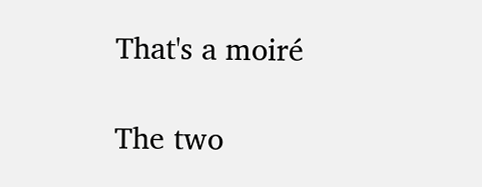That's a moiré

The two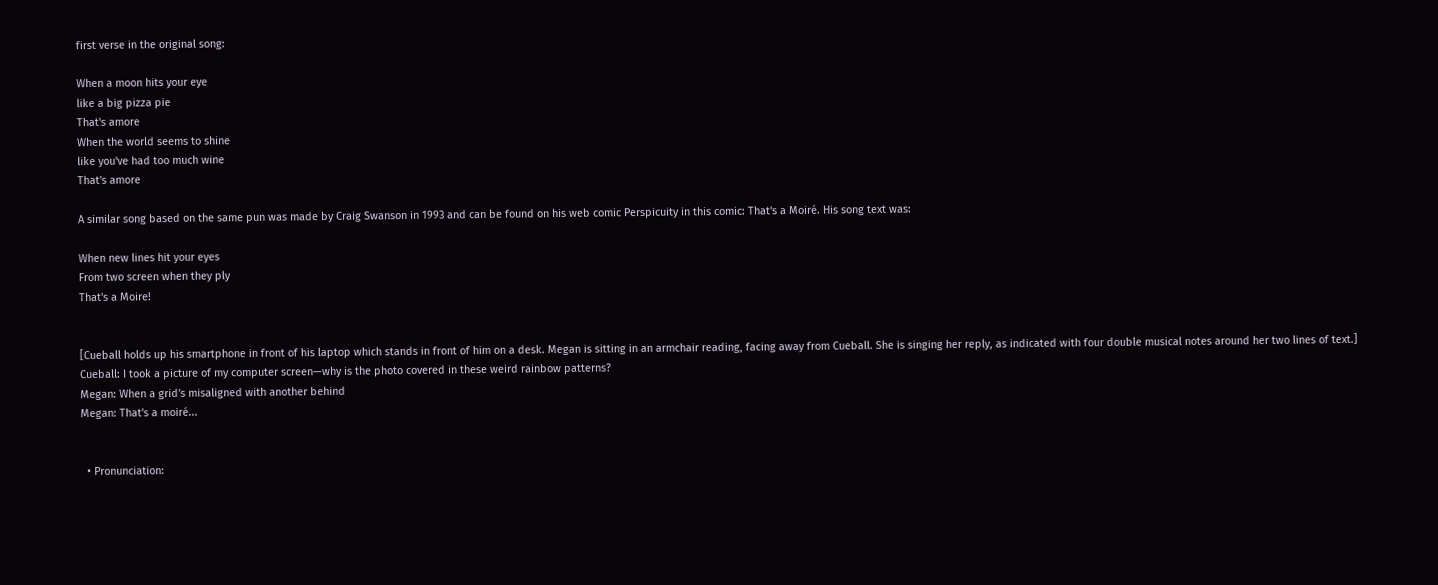first verse in the original song:

When a moon hits your eye
like a big pizza pie
That's amore
When the world seems to shine
like you've had too much wine
That's amore

A similar song based on the same pun was made by Craig Swanson in 1993 and can be found on his web comic Perspicuity in this comic: That's a Moiré. His song text was:

When new lines hit your eyes
From two screen when they ply
That's a Moire!


[Cueball holds up his smartphone in front of his laptop which stands in front of him on a desk. Megan is sitting in an armchair reading, facing away from Cueball. She is singing her reply, as indicated with four double musical notes around her two lines of text.]
Cueball: I took a picture of my computer screen—why is the photo covered in these weird rainbow patterns?
Megan: When a grid's misaligned with another behind
Megan: That's a moiré...


  • Pronunciation: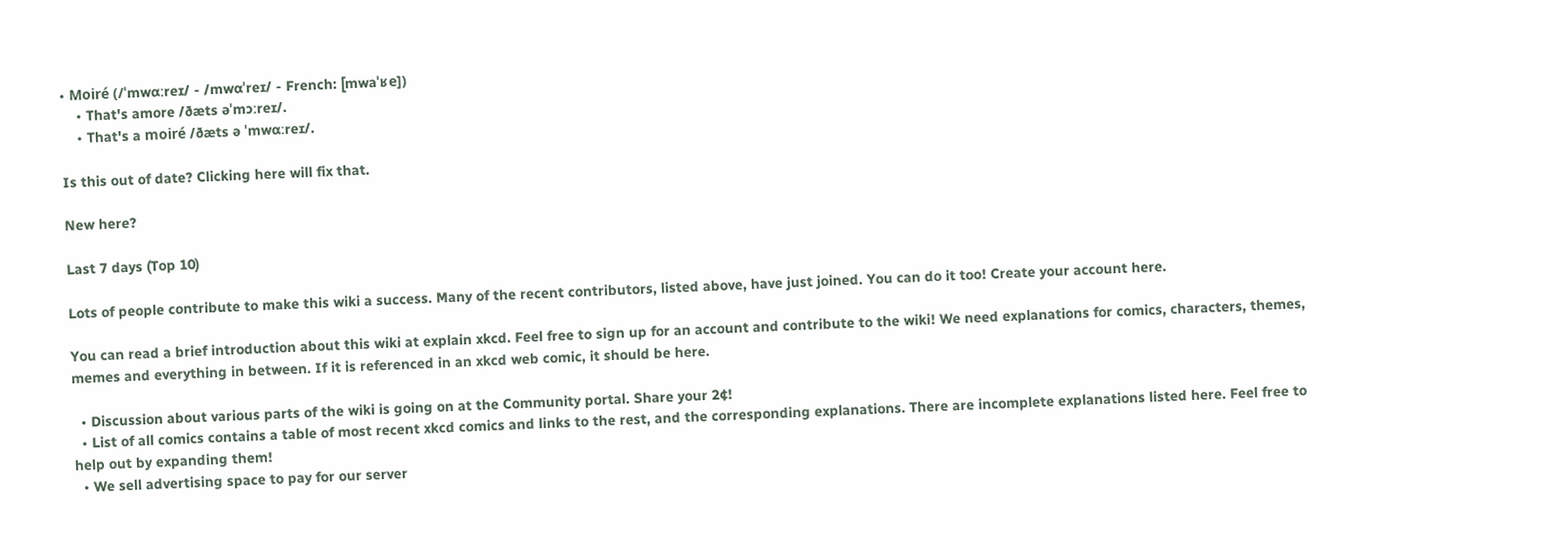• Moiré (/ˈmwɑːreɪ/ - /mwɑˈreɪ/ - French: [mwaˈʁe])
    • That's amore /ðæts əˈmɔːreɪ/.
    • That's a moiré /ðæts ə ˈmwɑːreɪ/.

Is this out of date? Clicking here will fix that.

New here?

Last 7 days (Top 10)

Lots of people contribute to make this wiki a success. Many of the recent contributors, listed above, have just joined. You can do it too! Create your account here.

You can read a brief introduction about this wiki at explain xkcd. Feel free to sign up for an account and contribute to the wiki! We need explanations for comics, characters, themes, memes and everything in between. If it is referenced in an xkcd web comic, it should be here.

  • Discussion about various parts of the wiki is going on at the Community portal. Share your 2¢!
  • List of all comics contains a table of most recent xkcd comics and links to the rest, and the corresponding explanations. There are incomplete explanations listed here. Feel free to help out by expanding them!
  • We sell advertising space to pay for our server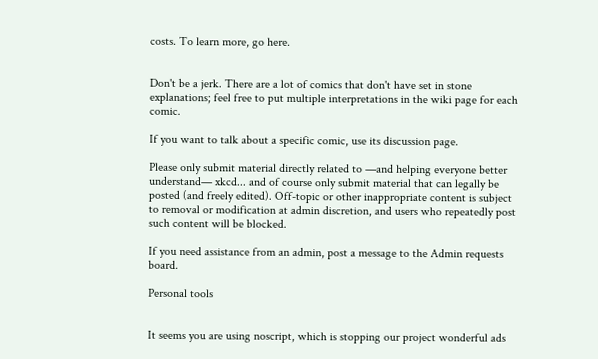costs. To learn more, go here.


Don't be a jerk. There are a lot of comics that don't have set in stone explanations; feel free to put multiple interpretations in the wiki page for each comic.

If you want to talk about a specific comic, use its discussion page.

Please only submit material directly related to —and helping everyone better understand— xkcd... and of course only submit material that can legally be posted (and freely edited). Off-topic or other inappropriate content is subject to removal or modification at admin discretion, and users who repeatedly post such content will be blocked.

If you need assistance from an admin, post a message to the Admin requests board.

Personal tools


It seems you are using noscript, which is stopping our project wonderful ads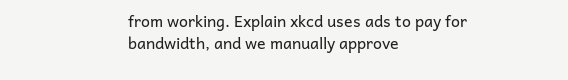from working. Explain xkcd uses ads to pay for bandwidth, and we manually approve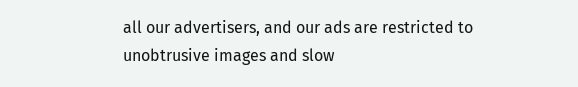all our advertisers, and our ads are restricted to unobtrusive images and slow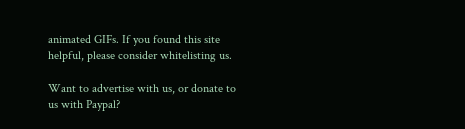animated GIFs. If you found this site helpful, please consider whitelisting us.

Want to advertise with us, or donate to us with Paypal?